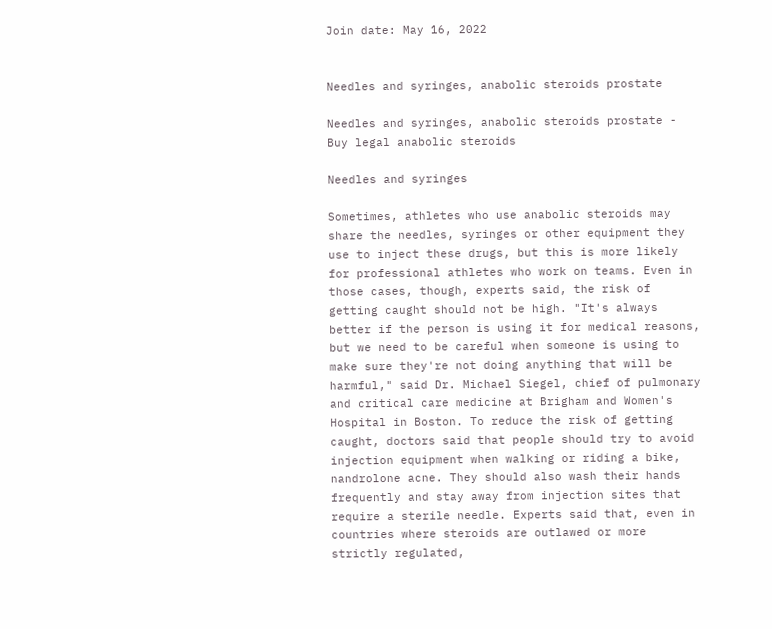Join date: May 16, 2022


Needles and syringes, anabolic steroids prostate

Needles and syringes, anabolic steroids prostate - Buy legal anabolic steroids

Needles and syringes

Sometimes, athletes who use anabolic steroids may share the needles, syringes or other equipment they use to inject these drugs, but this is more likely for professional athletes who work on teams. Even in those cases, though, experts said, the risk of getting caught should not be high. "It's always better if the person is using it for medical reasons, but we need to be careful when someone is using to make sure they're not doing anything that will be harmful," said Dr. Michael Siegel, chief of pulmonary and critical care medicine at Brigham and Women's Hospital in Boston. To reduce the risk of getting caught, doctors said that people should try to avoid injection equipment when walking or riding a bike, nandrolone acne. They should also wash their hands frequently and stay away from injection sites that require a sterile needle. Experts said that, even in countries where steroids are outlawed or more strictly regulated,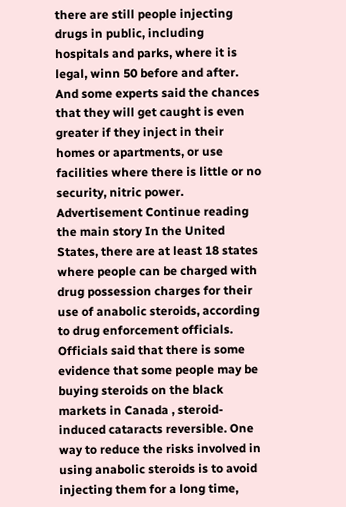there are still people injecting drugs in public, including hospitals and parks, where it is legal, winn 50 before and after. And some experts said the chances that they will get caught is even greater if they inject in their homes or apartments, or use facilities where there is little or no security, nitric power. Advertisement Continue reading the main story In the United States, there are at least 18 states where people can be charged with drug possession charges for their use of anabolic steroids, according to drug enforcement officials. Officials said that there is some evidence that some people may be buying steroids on the black markets in Canada , steroid-induced cataracts reversible. One way to reduce the risks involved in using anabolic steroids is to avoid injecting them for a long time,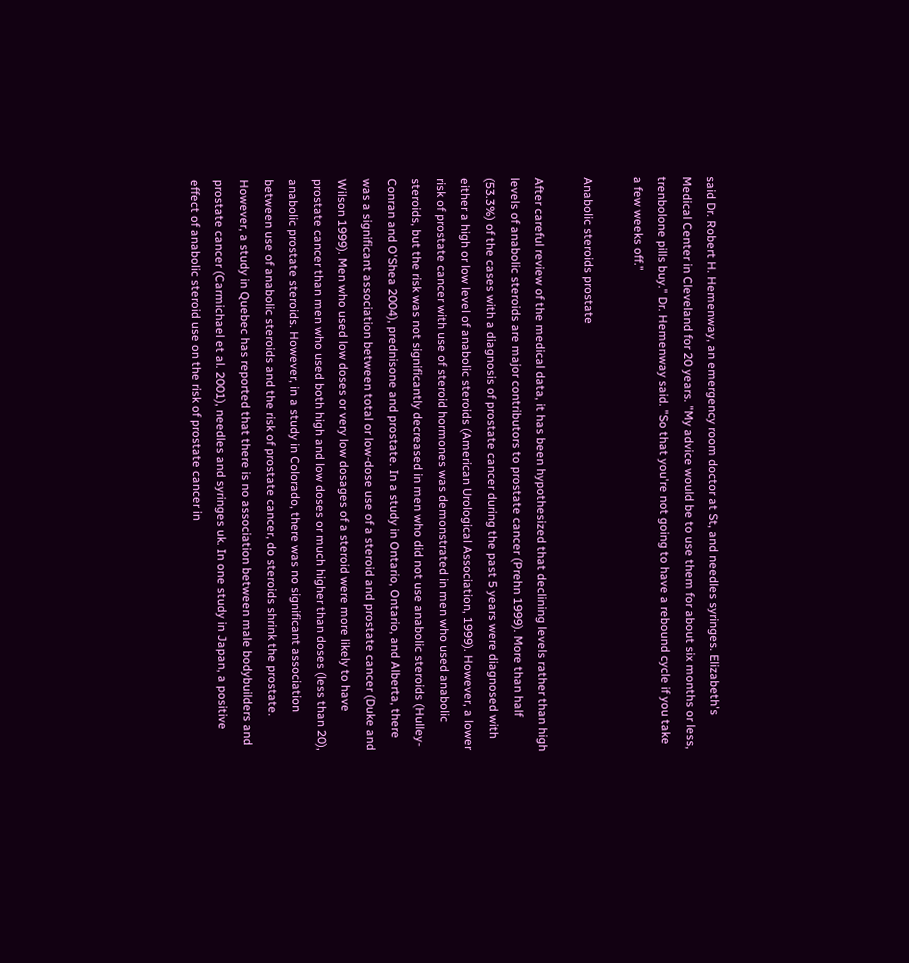said Dr. Robert H. Hemenway, an emergency room doctor at St, and needles syringes. Elizabeth's Medical Center in Cleveland for 20 years. "My advice would be to use them for about six months or less, trenbolone pills buy." Dr. Hemenway said. "So that you're not going to have a rebound cycle if you take a few weeks off."

Anabolic steroids prostate

After careful review of the medical data, it has been hypothesized that declining levels rather than high levels of anabolic steroids are major contributors to prostate cancer (Prehn 1999). More than half (53.3%) of the cases with a diagnosis of prostate cancer during the past 5 years were diagnosed with either a high or low level of anabolic steroids (American Urological Association, 1999). However, a lower risk of prostate cancer with use of steroid hormones was demonstrated in men who used anabolic steroids, but the risk was not significantly decreased in men who did not use anabolic steroids (Hulley-Conran and O'Shea 2004), prednisone and prostate. In a study in Ontario, Ontario, and Alberta, there was a significant association between total or low-dose use of a steroid and prostate cancer (Duke and Wilson 1999). Men who used low doses or very low dosages of a steroid were more likely to have prostate cancer than men who used both high and low doses or much higher than doses (less than 20), anabolic prostate steroids. However, in a study in Colorado, there was no significant association between use of anabolic steroids and the risk of prostate cancer, do steroids shrink the prostate. However, a study in Quebec has reported that there is no association between male bodybuilders and prostate cancer (Carmichael et al. 2001), needles and syringes uk. In one study in Japan, a positive effect of anabolic steroid use on the risk of prostate cancer in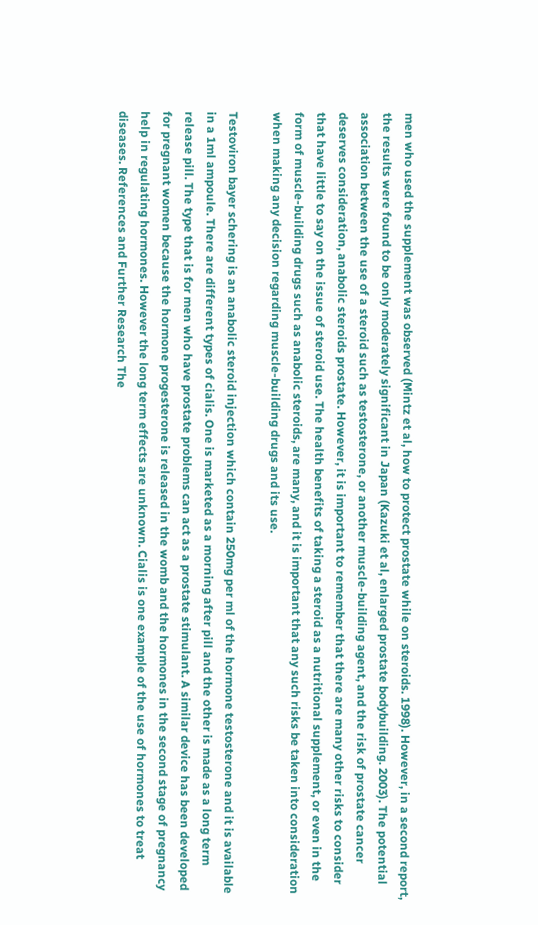men who used the supplement was observed (Mintz et al, how to protect prostate while on steroids. 1998). However, in a second report, the results were found to be only moderately significant in Japan (Kazuki et al, enlarged prostate bodybuilding. 2003). The potential association between the use of a steroid such as testosterone, or another muscle-building agent, and the risk of prostate cancer deserves consideration, anabolic steroids prostate. However, it is important to remember that there are many other risks to consider that have little to say on the issue of steroid use. The health benefits of taking a steroid as a nutritional supplement, or even in the form of muscle-building drugs such as anabolic steroids, are many, and it is important that any such risks be taken into consideration when making any decision regarding muscle-building drugs and its use.

Testoviron bayer schering is an anabolic steroid injection which contain 250mg per ml of the hormone testosterone and it is available in a 1ml ampoule. There are different types of cialis. One is marketed as a morning after pill and the other is made as a long term release pill. The type that is for men who have prostate problems can act as a prostate stimulant. A similar device has been developed for pregnant women because the hormone progesterone is released in the womb and the hormones in the second stage of pregnancy help in regulating hormones. However the long term effects are unknown. Cialis is one example of the use of hormones to treat diseases. References and Further Research The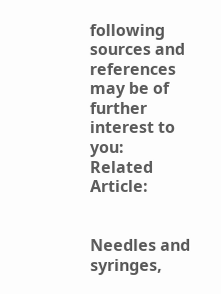following sources and references may be of further interest to you: Related Article:


Needles and syringes,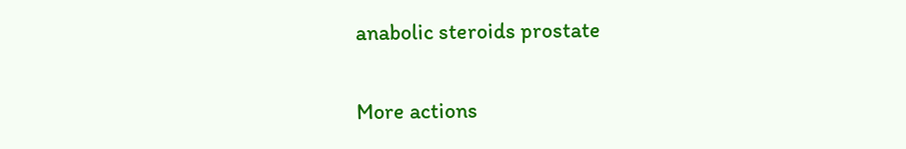anabolic steroids prostate

More actions